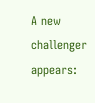A new challenger appears: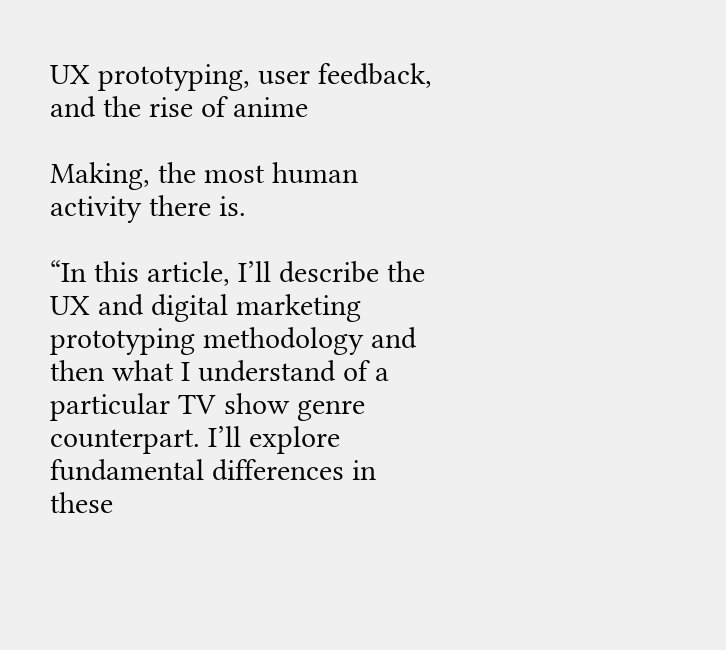UX prototyping, user feedback, and the rise of anime

Making, the most human activity there is.

“In this article, I’ll describe the UX and digital marketing prototyping methodology and then what I understand of a particular TV show genre counterpart. I’ll explore fundamental differences in these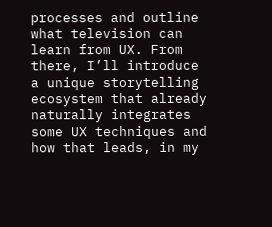processes and outline what television can learn from UX. From there, I’ll introduce a unique storytelling ecosystem that already naturally integrates some UX techniques and how that leads, in my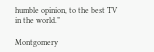humble opinion, to the best TV in the world.”

Montgomery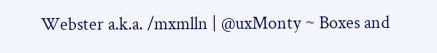Webster a.k.a. /mxmlln | @uxMonty ~ Boxes and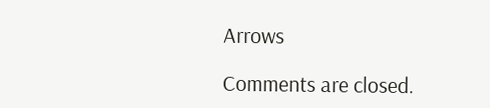Arrows

Comments are closed.